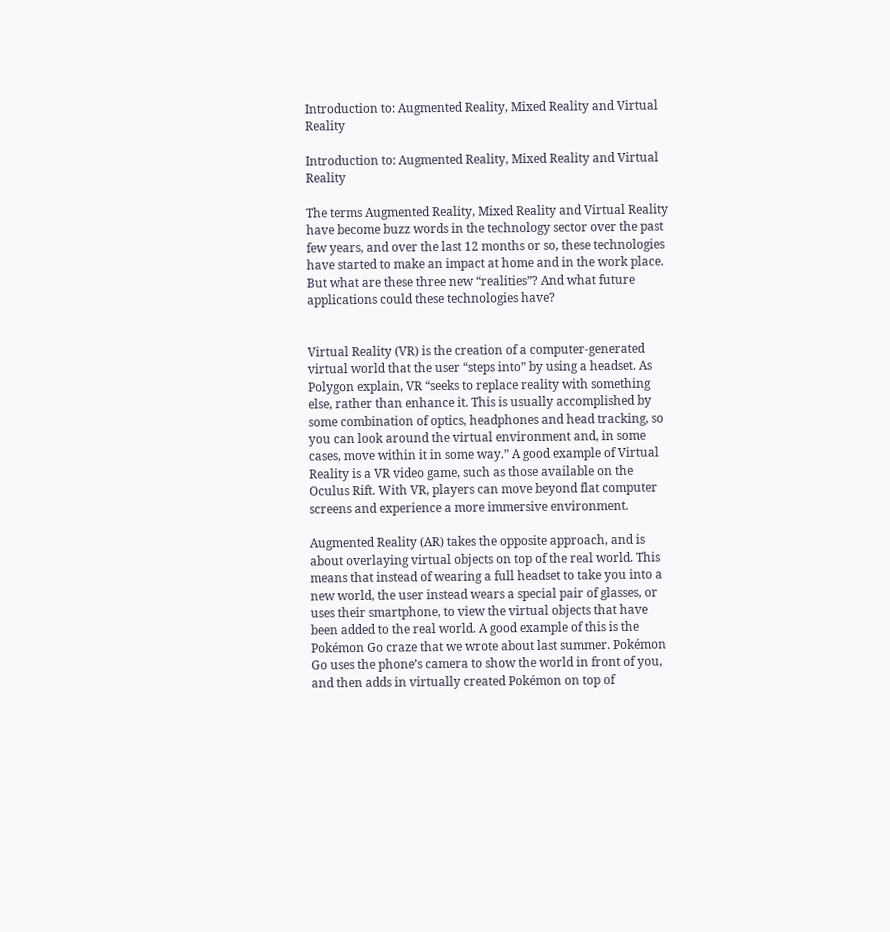Introduction to: Augmented Reality, Mixed Reality and Virtual Reality

Introduction to: Augmented Reality, Mixed Reality and Virtual Reality

The terms Augmented Reality, Mixed Reality and Virtual Reality have become buzz words in the technology sector over the past few years, and over the last 12 months or so, these technologies have started to make an impact at home and in the work place. But what are these three new “realities”? And what future applications could these technologies have?


Virtual Reality (VR) is the creation of a computer-generated virtual world that the user “steps into” by using a headset. As Polygon explain, VR “seeks to replace reality with something else, rather than enhance it. This is usually accomplished by some combination of optics, headphones and head tracking, so you can look around the virtual environment and, in some cases, move within it in some way.” A good example of Virtual Reality is a VR video game, such as those available on the Oculus Rift. With VR, players can move beyond flat computer screens and experience a more immersive environment.

Augmented Reality (AR) takes the opposite approach, and is about overlaying virtual objects on top of the real world. This means that instead of wearing a full headset to take you into a new world, the user instead wears a special pair of glasses, or uses their smartphone, to view the virtual objects that have been added to the real world. A good example of this is the Pokémon Go craze that we wrote about last summer. Pokémon Go uses the phone’s camera to show the world in front of you, and then adds in virtually created Pokémon on top of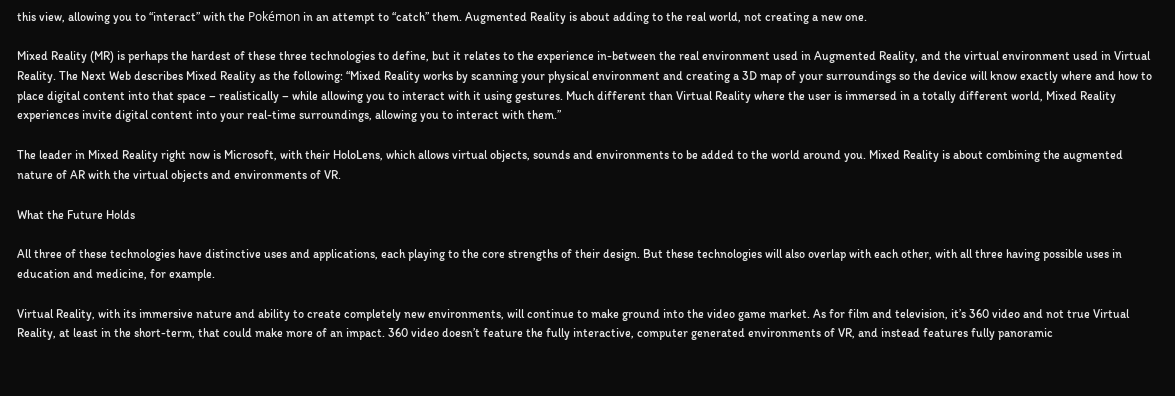this view, allowing you to “interact” with the Pokémon in an attempt to “catch” them. Augmented Reality is about adding to the real world, not creating a new one.

Mixed Reality (MR) is perhaps the hardest of these three technologies to define, but it relates to the experience in-between the real environment used in Augmented Reality, and the virtual environment used in Virtual Reality. The Next Web describes Mixed Reality as the following: “Mixed Reality works by scanning your physical environment and creating a 3D map of your surroundings so the device will know exactly where and how to place digital content into that space – realistically – while allowing you to interact with it using gestures. Much different than Virtual Reality where the user is immersed in a totally different world, Mixed Reality experiences invite digital content into your real-time surroundings, allowing you to interact with them.”

The leader in Mixed Reality right now is Microsoft, with their HoloLens, which allows virtual objects, sounds and environments to be added to the world around you. Mixed Reality is about combining the augmented nature of AR with the virtual objects and environments of VR.

What the Future Holds

All three of these technologies have distinctive uses and applications, each playing to the core strengths of their design. But these technologies will also overlap with each other, with all three having possible uses in education and medicine, for example.

Virtual Reality, with its immersive nature and ability to create completely new environments, will continue to make ground into the video game market. As for film and television, it’s 360 video and not true Virtual Reality, at least in the short-term, that could make more of an impact. 360 video doesn’t feature the fully interactive, computer generated environments of VR, and instead features fully panoramic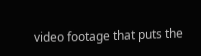video footage that puts the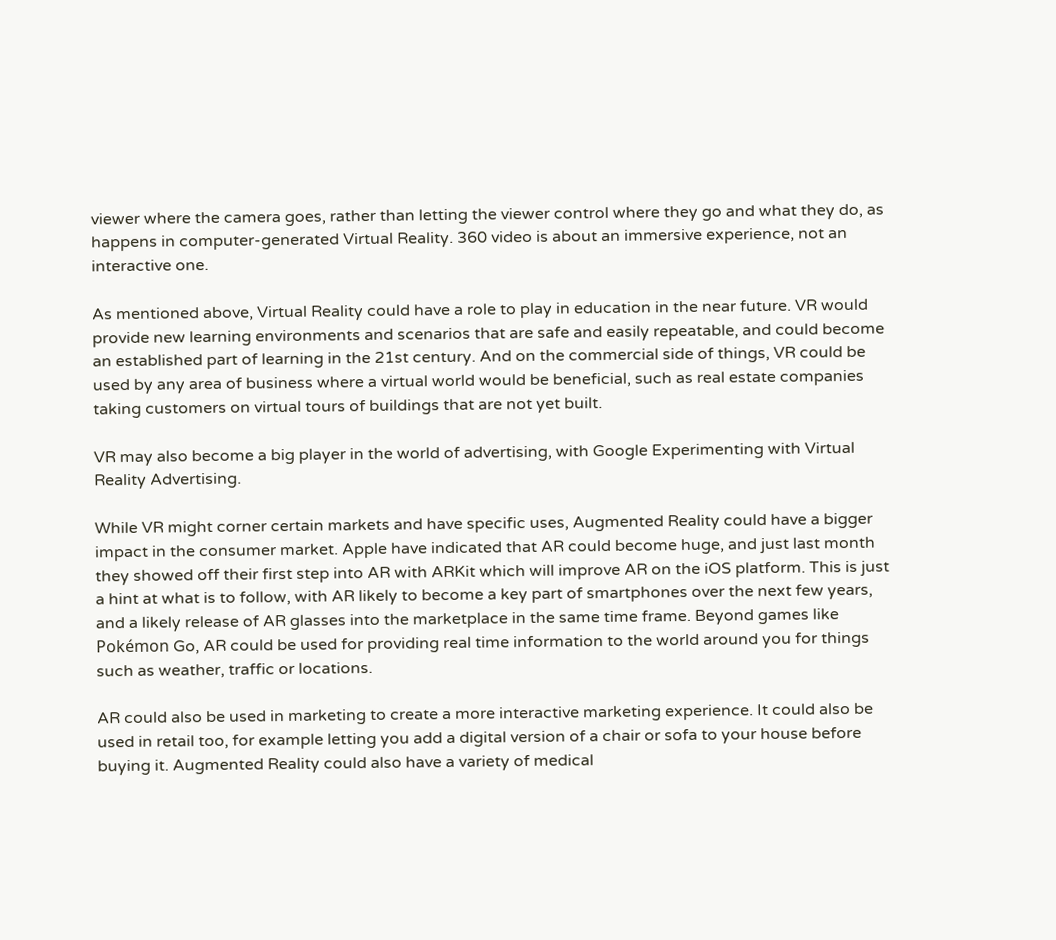viewer where the camera goes, rather than letting the viewer control where they go and what they do, as happens in computer-generated Virtual Reality. 360 video is about an immersive experience, not an interactive one.

As mentioned above, Virtual Reality could have a role to play in education in the near future. VR would provide new learning environments and scenarios that are safe and easily repeatable, and could become an established part of learning in the 21st century. And on the commercial side of things, VR could be used by any area of business where a virtual world would be beneficial, such as real estate companies taking customers on virtual tours of buildings that are not yet built.

VR may also become a big player in the world of advertising, with Google Experimenting with Virtual Reality Advertising.

While VR might corner certain markets and have specific uses, Augmented Reality could have a bigger impact in the consumer market. Apple have indicated that AR could become huge, and just last month they showed off their first step into AR with ARKit which will improve AR on the iOS platform. This is just a hint at what is to follow, with AR likely to become a key part of smartphones over the next few years, and a likely release of AR glasses into the marketplace in the same time frame. Beyond games like Pokémon Go, AR could be used for providing real time information to the world around you for things such as weather, traffic or locations.

AR could also be used in marketing to create a more interactive marketing experience. It could also be used in retail too, for example letting you add a digital version of a chair or sofa to your house before buying it. Augmented Reality could also have a variety of medical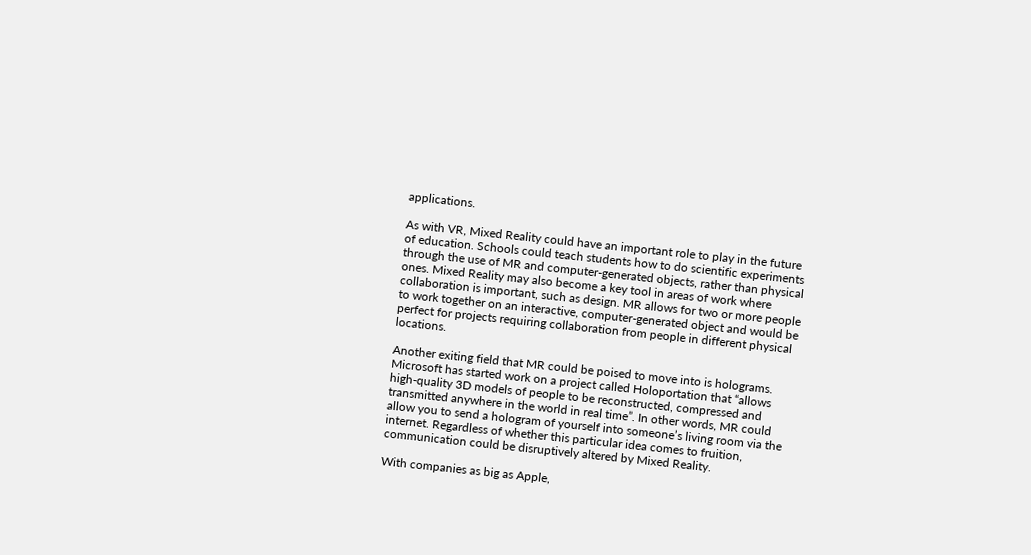applications.

As with VR, Mixed Reality could have an important role to play in the future of education. Schools could teach students how to do scientific experiments through the use of MR and computer-generated objects, rather than physical ones. Mixed Reality may also become a key tool in areas of work where collaboration is important, such as design. MR allows for two or more people to work together on an interactive, computer-generated object and would be perfect for projects requiring collaboration from people in different physical locations.

Another exiting field that MR could be poised to move into is holograms. Microsoft has started work on a project called Holoportation that “allows high-quality 3D models of people to be reconstructed, compressed and transmitted anywhere in the world in real time”. In other words, MR could allow you to send a hologram of yourself into someone’s living room via the internet. Regardless of whether this particular idea comes to fruition, communication could be disruptively altered by Mixed Reality.

With companies as big as Apple,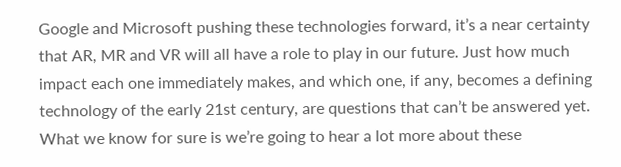Google and Microsoft pushing these technologies forward, it’s a near certainty that AR, MR and VR will all have a role to play in our future. Just how much impact each one immediately makes, and which one, if any, becomes a defining technology of the early 21st century, are questions that can’t be answered yet. What we know for sure is we’re going to hear a lot more about these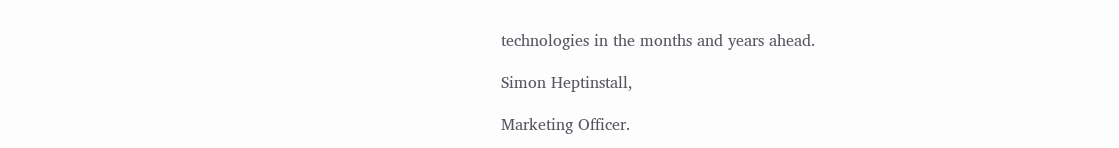technologies in the months and years ahead.

Simon Heptinstall,

Marketing Officer.